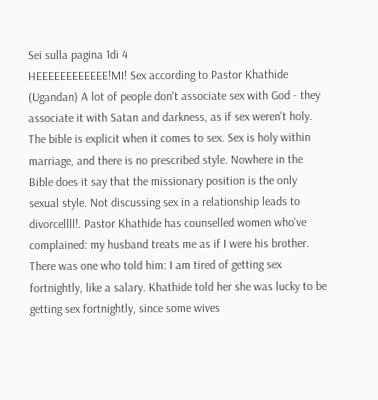Sei sulla pagina 1di 4
HEEEEEEEEEEEE!MI! Sex according to Pastor Khathide (Ugandan) A lot of people don't associate sex with God - they associate it with Satan and darkness, as if sex weren't holy. The bible is explicit when it comes to sex. Sex is holy within marriage, and there is no prescribed style. Nowhere in the Bible does it say that the missionary position is the only sexual style. Not discussing sex in a relationship leads to divorcellll!. Pastor Khathide has counselled women who've complained: my husband treats me as if I were his brother. There was one who told him: I am tired of getting sex fortnightly, like a salary. Khathide told her she was lucky to be getting sex fortnightly, since some wives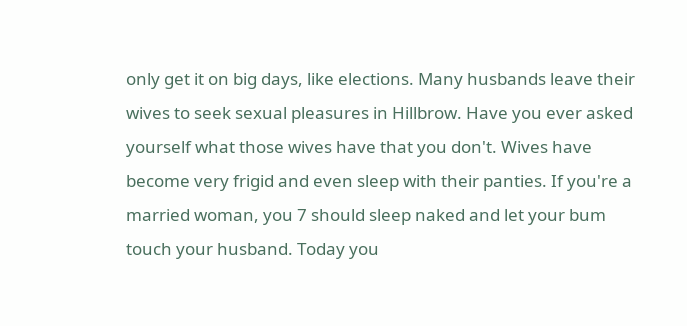only get it on big days, like elections. Many husbands leave their wives to seek sexual pleasures in Hillbrow. Have you ever asked yourself what those wives have that you don't. Wives have become very frigid and even sleep with their panties. If you're a married woman, you 7 should sleep naked and let your bum touch your husband. Today you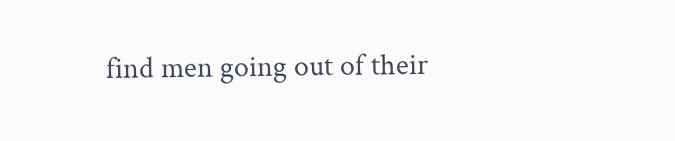find men going out of their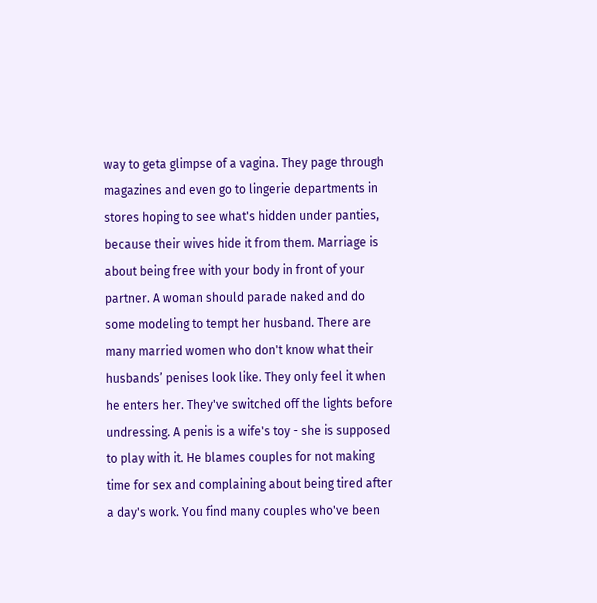way to geta glimpse of a vagina. They page through magazines and even go to lingerie departments in stores hoping to see what's hidden under panties, because their wives hide it from them. Marriage is about being free with your body in front of your partner. A woman should parade naked and do some modeling to tempt her husband. There are many married women who don't know what their husbands’ penises look like. They only feel it when he enters her. They've switched off the lights before undressing. A penis is a wife's toy - she is supposed to play with it. He blames couples for not making time for sex and complaining about being tired after a day's work. You find many couples who've been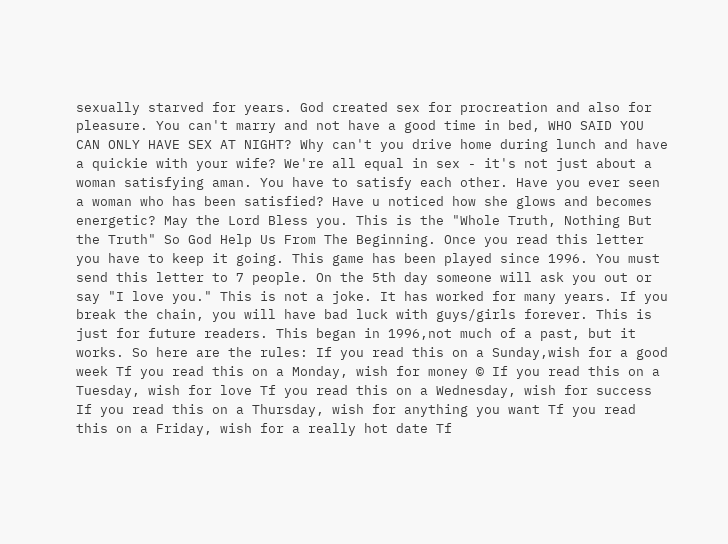sexually starved for years. God created sex for procreation and also for pleasure. You can't marry and not have a good time in bed, WHO SAID YOU CAN ONLY HAVE SEX AT NIGHT? Why can't you drive home during lunch and have a quickie with your wife? We're all equal in sex - it's not just about a woman satisfying aman. You have to satisfy each other. Have you ever seen a woman who has been satisfied? Have u noticed how she glows and becomes energetic? May the Lord Bless you. This is the "Whole Truth, Nothing But the Truth" So God Help Us From The Beginning. Once you read this letter you have to keep it going. This game has been played since 1996. You must send this letter to 7 people. On the 5th day someone will ask you out or say "I love you." This is not a joke. It has worked for many years. If you break the chain, you will have bad luck with guys/girls forever. This is just for future readers. This began in 1996,not much of a past, but it works. So here are the rules: If you read this on a Sunday,wish for a good week Tf you read this on a Monday, wish for money © If you read this on a Tuesday, wish for love Tf you read this on a Wednesday, wish for success If you read this on a Thursday, wish for anything you want Tf you read this on a Friday, wish for a really hot date Tf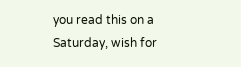you read this on a Saturday, wish for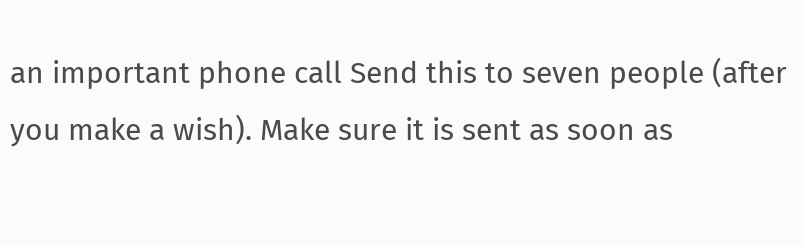an important phone call Send this to seven people (after you make a wish). Make sure it is sent as soon as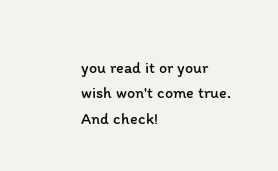you read it or your wish won't come true. And check!